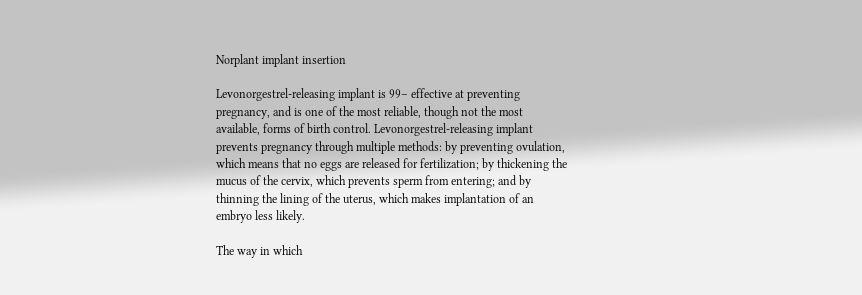Norplant implant insertion

Levonorgestrel-releasing implant is 99– effective at preventing pregnancy, and is one of the most reliable, though not the most available, forms of birth control. Levonorgestrel-releasing implant prevents pregnancy through multiple methods: by preventing ovulation, which means that no eggs are released for fertilization; by thickening the mucus of the cervix, which prevents sperm from entering; and by thinning the lining of the uterus, which makes implantation of an embryo less likely.

The way in which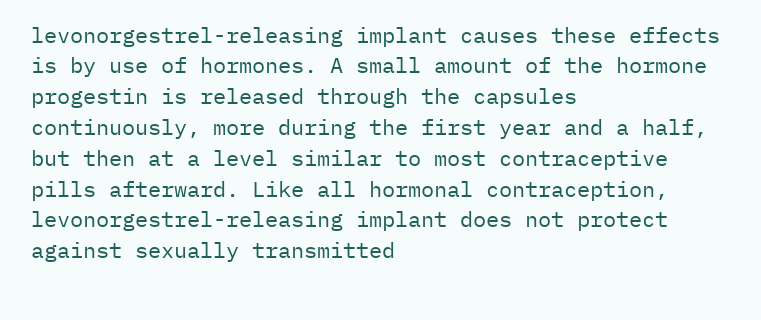levonorgestrel-releasing implant causes these effects is by use of hormones. A small amount of the hormone progestin is released through the capsules continuously, more during the first year and a half, but then at a level similar to most contraceptive pills afterward. Like all hormonal contraception, levonorgestrel-releasing implant does not protect against sexually transmitted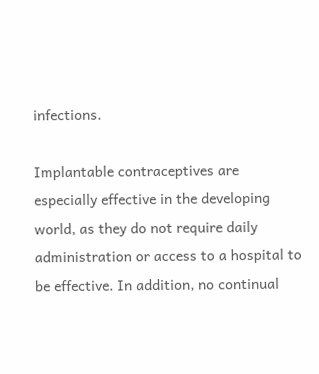infections.

Implantable contraceptives are especially effective in the developing world, as they do not require daily administration or access to a hospital to be effective. In addition, no continual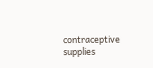contraceptive supplies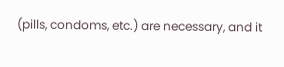(pills, condoms, etc.) are necessary, and it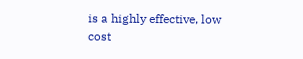is a highly effective, low cost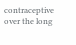contraceptive over the long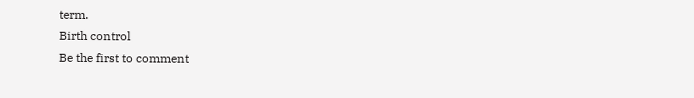term.
Birth control
Be the first to comment